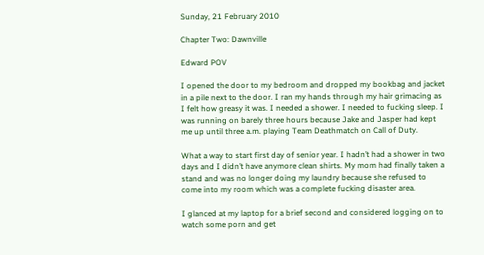Sunday, 21 February 2010

Chapter Two: Dawnville

Edward POV

I opened the door to my bedroom and dropped my bookbag and jacket in a pile next to the door. I ran my hands through my hair grimacing as I felt how greasy it was. I needed a shower. I needed to fucking sleep. I was running on barely three hours because Jake and Jasper had kept me up until three a.m. playing Team Deathmatch on Call of Duty.

What a way to start first day of senior year. I hadn’t had a shower in two days and I didn’t have anymore clean shirts. My mom had finally taken a stand and was no longer doing my laundry because she refused to come into my room which was a complete fucking disaster area.

I glanced at my laptop for a brief second and considered logging on to watch some porn and get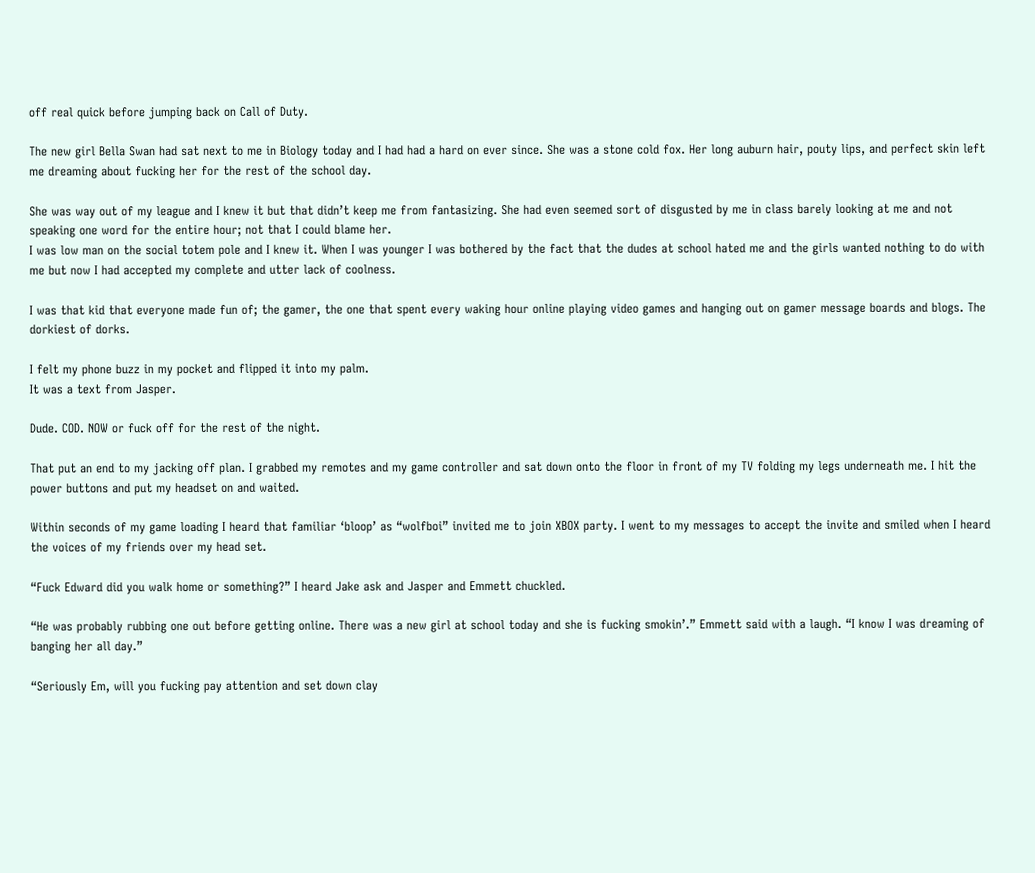off real quick before jumping back on Call of Duty.

The new girl Bella Swan had sat next to me in Biology today and I had had a hard on ever since. She was a stone cold fox. Her long auburn hair, pouty lips, and perfect skin left me dreaming about fucking her for the rest of the school day.

She was way out of my league and I knew it but that didn’t keep me from fantasizing. She had even seemed sort of disgusted by me in class barely looking at me and not speaking one word for the entire hour; not that I could blame her.
I was low man on the social totem pole and I knew it. When I was younger I was bothered by the fact that the dudes at school hated me and the girls wanted nothing to do with me but now I had accepted my complete and utter lack of coolness.

I was that kid that everyone made fun of; the gamer, the one that spent every waking hour online playing video games and hanging out on gamer message boards and blogs. The dorkiest of dorks.

I felt my phone buzz in my pocket and flipped it into my palm.
It was a text from Jasper.

Dude. COD. NOW or fuck off for the rest of the night.

That put an end to my jacking off plan. I grabbed my remotes and my game controller and sat down onto the floor in front of my TV folding my legs underneath me. I hit the power buttons and put my headset on and waited.

Within seconds of my game loading I heard that familiar ‘bloop’ as “wolfboi” invited me to join XBOX party. I went to my messages to accept the invite and smiled when I heard the voices of my friends over my head set.

“Fuck Edward did you walk home or something?” I heard Jake ask and Jasper and Emmett chuckled.

“He was probably rubbing one out before getting online. There was a new girl at school today and she is fucking smokin’.” Emmett said with a laugh. “I know I was dreaming of banging her all day.”

“Seriously Em, will you fucking pay attention and set down clay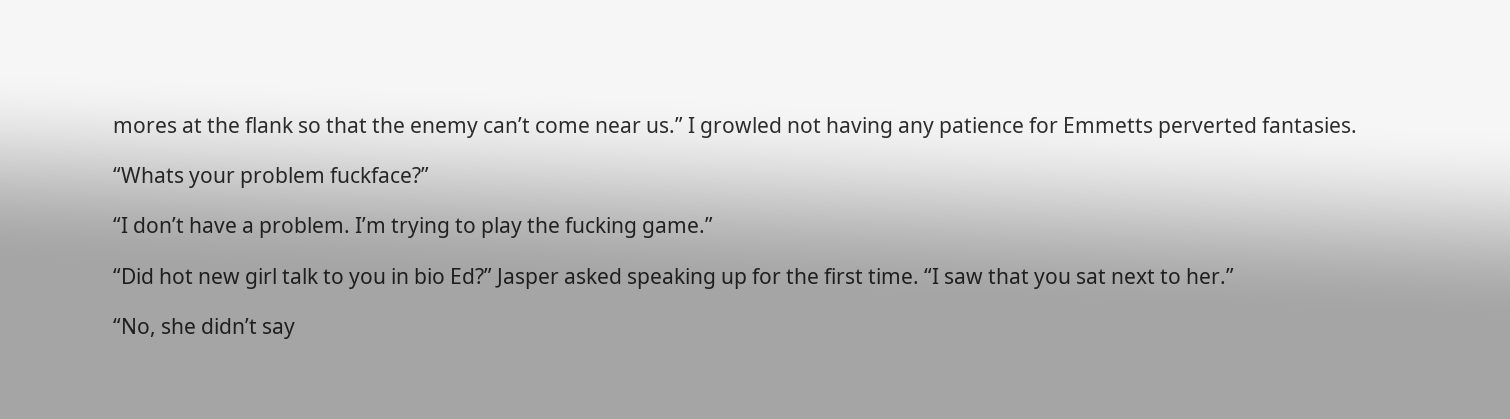mores at the flank so that the enemy can’t come near us.” I growled not having any patience for Emmetts perverted fantasies.

“Whats your problem fuckface?”

“I don’t have a problem. I’m trying to play the fucking game.”

“Did hot new girl talk to you in bio Ed?” Jasper asked speaking up for the first time. “I saw that you sat next to her.”

“No, she didn’t say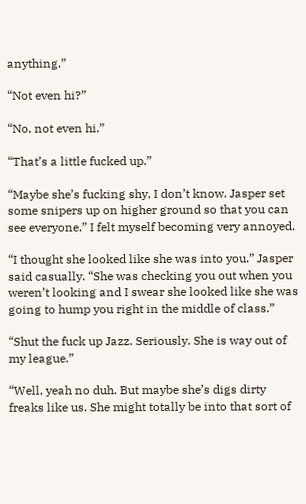anything.”

“Not even hi?”

“No, not even hi.”

“That’s a little fucked up.”

“Maybe she’s fucking shy, I don’t know. Jasper set some snipers up on higher ground so that you can see everyone.” I felt myself becoming very annoyed.

“I thought she looked like she was into you.” Jasper said casually. “She was checking you out when you weren’t looking and I swear she looked like she was going to hump you right in the middle of class.”

“Shut the fuck up Jazz. Seriously. She is way out of my league.”

“Well, yeah no duh. But maybe she’s digs dirty freaks like us. She might totally be into that sort of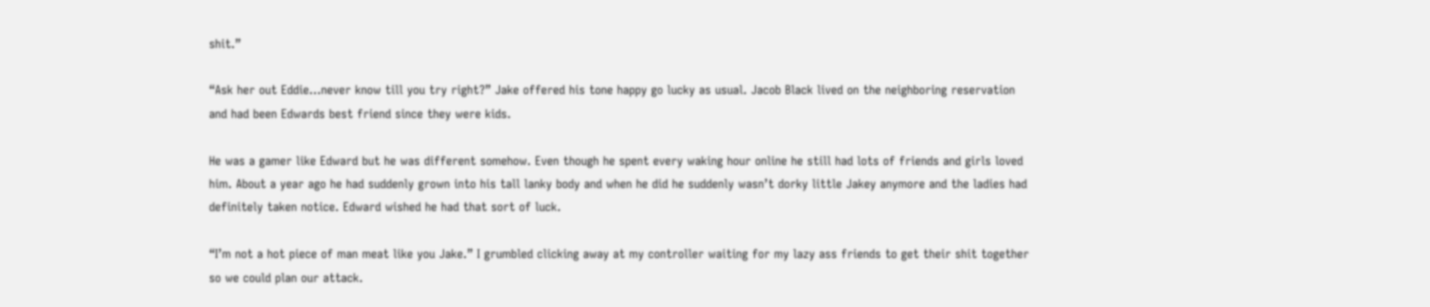shit.”

“Ask her out Eddie…never know till you try right?” Jake offered his tone happy go lucky as usual. Jacob Black lived on the neighboring reservation and had been Edwards best friend since they were kids.

He was a gamer like Edward but he was different somehow. Even though he spent every waking hour online he still had lots of friends and girls loved him. About a year ago he had suddenly grown into his tall lanky body and when he did he suddenly wasn’t dorky little Jakey anymore and the ladies had definitely taken notice. Edward wished he had that sort of luck.

“I’m not a hot piece of man meat like you Jake.” I grumbled clicking away at my controller waiting for my lazy ass friends to get their shit together so we could plan our attack.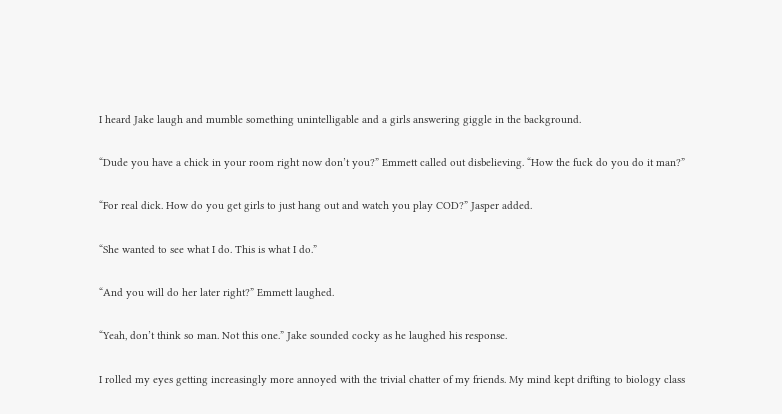I heard Jake laugh and mumble something unintelligable and a girls answering giggle in the background.

“Dude you have a chick in your room right now don’t you?” Emmett called out disbelieving. “How the fuck do you do it man?”

“For real dick. How do you get girls to just hang out and watch you play COD?” Jasper added.

“She wanted to see what I do. This is what I do.”

“And you will do her later right?” Emmett laughed.

“Yeah, don’t think so man. Not this one.” Jake sounded cocky as he laughed his response.

I rolled my eyes getting increasingly more annoyed with the trivial chatter of my friends. My mind kept drifting to biology class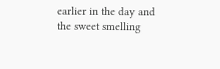earlier in the day and the sweet smelling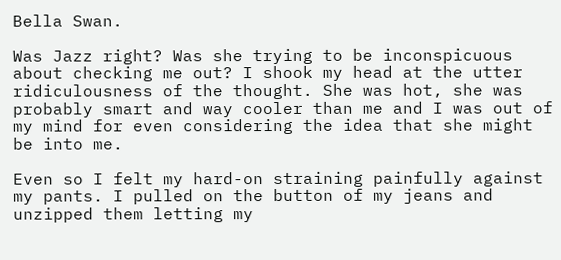Bella Swan.

Was Jazz right? Was she trying to be inconspicuous about checking me out? I shook my head at the utter ridiculousness of the thought. She was hot, she was probably smart and way cooler than me and I was out of my mind for even considering the idea that she might be into me.

Even so I felt my hard-on straining painfully against my pants. I pulled on the button of my jeans and unzipped them letting my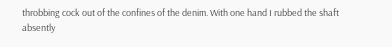throbbing cock out of the confines of the denim. With one hand I rubbed the shaft absently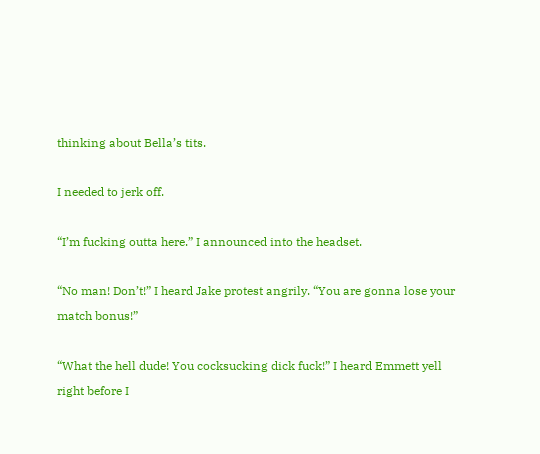thinking about Bella’s tits.

I needed to jerk off.

“I’m fucking outta here.” I announced into the headset.

“No man! Don’t!” I heard Jake protest angrily. “You are gonna lose your match bonus!”

“What the hell dude! You cocksucking dick fuck!” I heard Emmett yell right before I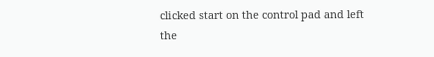clicked start on the control pad and left the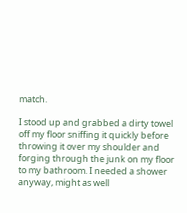match.

I stood up and grabbed a dirty towel off my floor sniffing it quickly before throwing it over my shoulder and forging through the junk on my floor to my bathroom. I needed a shower anyway, might as well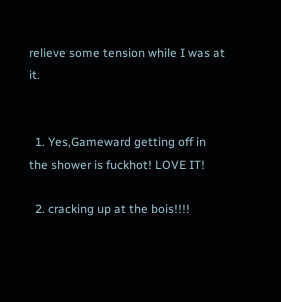relieve some tension while I was at it.


  1. Yes,Gameward getting off in the shower is fuckhot! LOVE IT!

  2. cracking up at the bois!!!!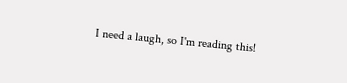I need a laugh, so I'm reading this!